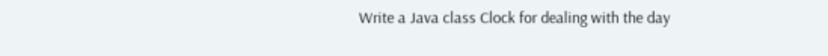Write a Java class Clock for dealing with the day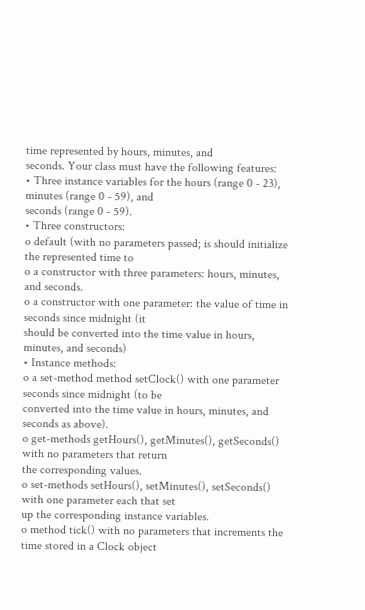time represented by hours, minutes, and
seconds. Your class must have the following features:
• Three instance variables for the hours (range 0 - 23), minutes (range 0 - 59), and
seconds (range 0 - 59).
• Three constructors:
o default (with no parameters passed; is should initialize the represented time to
o a constructor with three parameters: hours, minutes, and seconds.
o a constructor with one parameter: the value of time in seconds since midnight (it
should be converted into the time value in hours, minutes, and seconds)
• Instance methods:
o a set-method method setClock() with one parameter seconds since midnight (to be
converted into the time value in hours, minutes, and seconds as above).
o get-methods getHours(), getMinutes(), getSeconds() with no parameters that return
the corresponding values.
o set-methods setHours(), setMinutes(), setSeconds() with one parameter each that set
up the corresponding instance variables.
o method tick() with no parameters that increments the time stored in a Clock object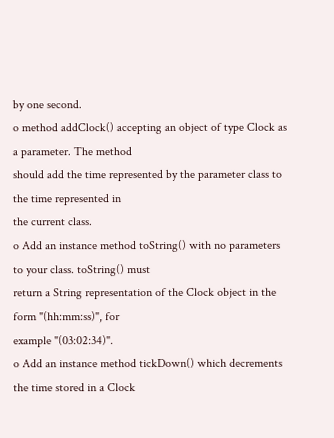by one second.
o method addClock() accepting an object of type Clock as a parameter. The method
should add the time represented by the parameter class to the time represented in
the current class.
o Add an instance method toString() with no parameters to your class. toString() must
return a String representation of the Clock object in the form "(hh:mm:ss)", for
example "(03:02:34)".
o Add an instance method tickDown() which decrements the time stored in a Clock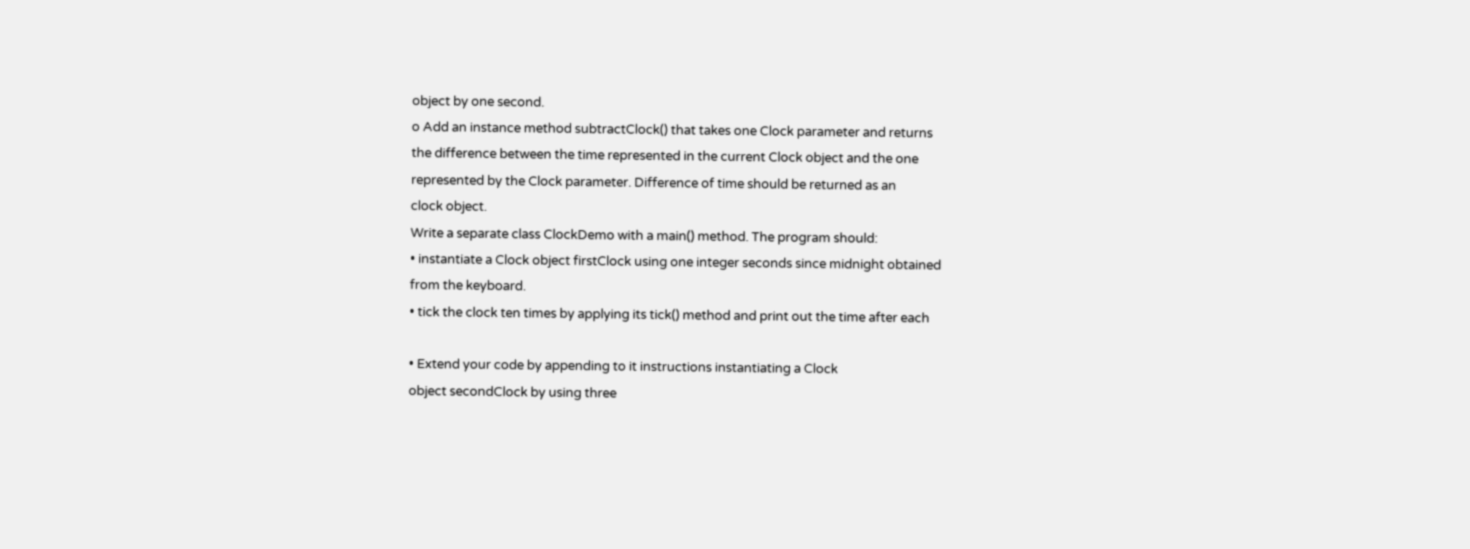object by one second.
o Add an instance method subtractClock() that takes one Clock parameter and returns
the difference between the time represented in the current Clock object and the one
represented by the Clock parameter. Difference of time should be returned as an
clock object.
Write a separate class ClockDemo with a main() method. The program should:
• instantiate a Clock object firstClock using one integer seconds since midnight obtained
from the keyboard.
• tick the clock ten times by applying its tick() method and print out the time after each

• Extend your code by appending to it instructions instantiating a Clock
object secondClock by using three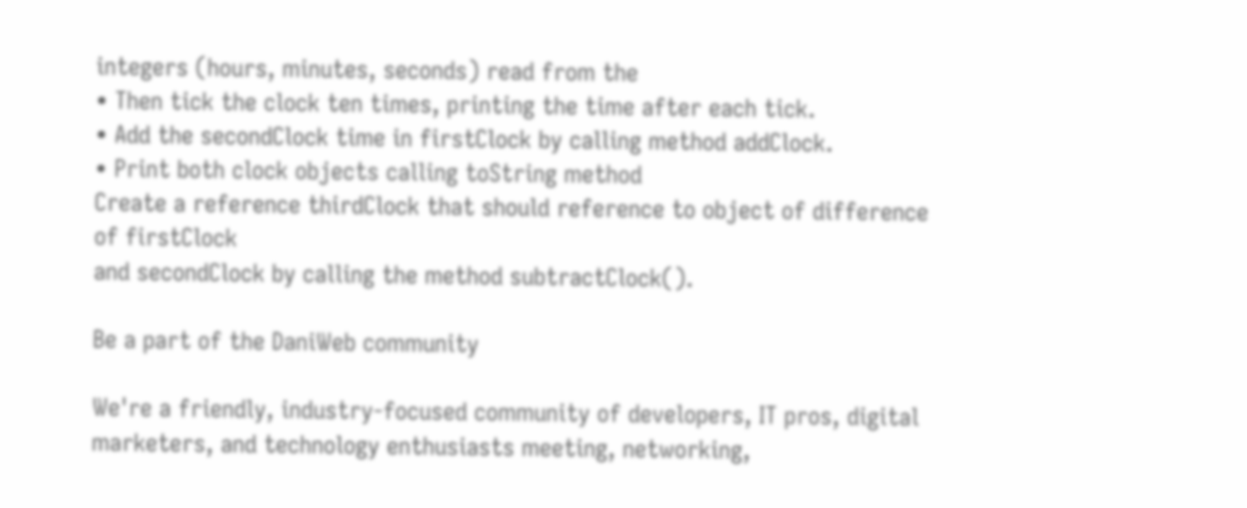integers (hours, minutes, seconds) read from the
• Then tick the clock ten times, printing the time after each tick.
• Add the secondClock time in firstClock by calling method addClock.
• Print both clock objects calling toString method
Create a reference thirdClock that should reference to object of difference of firstClock
and secondClock by calling the method subtractClock().

Be a part of the DaniWeb community

We're a friendly, industry-focused community of developers, IT pros, digital marketers, and technology enthusiasts meeting, networking,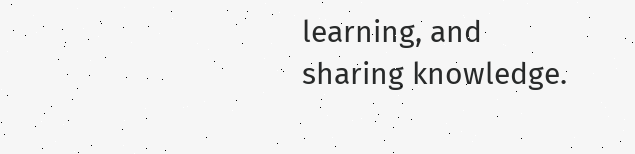learning, and sharing knowledge.